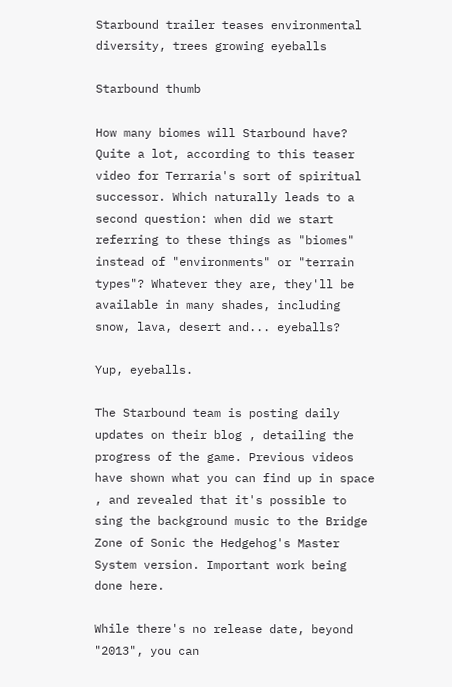Starbound trailer teases environmental diversity, trees growing eyeballs

Starbound thumb

How many biomes will Starbound have? Quite a lot, according to this teaser video for Terraria's sort of spiritual successor. Which naturally leads to a second question: when did we start referring to these things as "biomes" instead of "environments" or "terrain types"? Whatever they are, they'll be available in many shades, including snow, lava, desert and... eyeballs?

Yup, eyeballs.

The Starbound team is posting daily updates on their blog , detailing the progress of the game. Previous videos have shown what you can find up in space , and revealed that it's possible to sing the background music to the Bridge Zone of Sonic the Hedgehog's Master System version. Important work being done here.

While there's no release date, beyond "2013", you can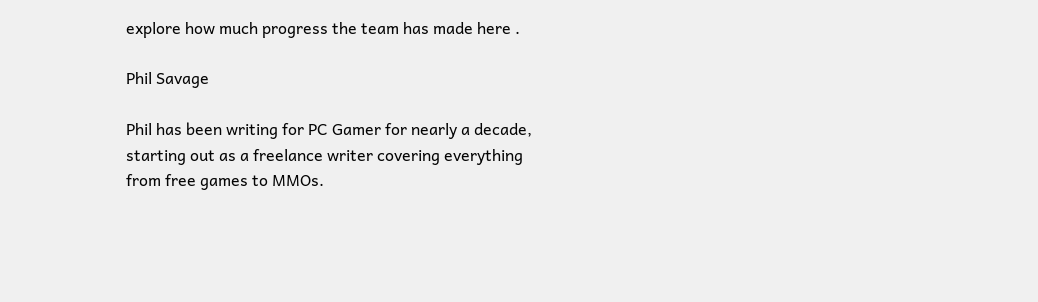explore how much progress the team has made here .

Phil Savage

Phil has been writing for PC Gamer for nearly a decade, starting out as a freelance writer covering everything from free games to MMOs.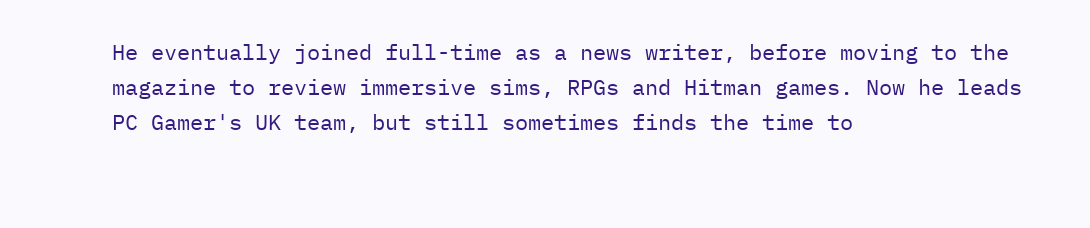He eventually joined full-time as a news writer, before moving to the magazine to review immersive sims, RPGs and Hitman games. Now he leads PC Gamer's UK team, but still sometimes finds the time to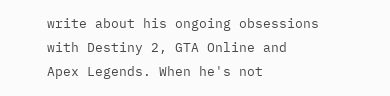write about his ongoing obsessions with Destiny 2, GTA Online and Apex Legends. When he's not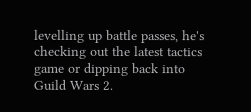levelling up battle passes, he's checking out the latest tactics game or dipping back into Guild Wars 2.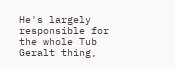He's largely responsible for the whole Tub Geralt thing,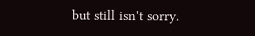but still isn't sorry.